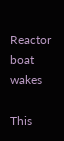Reactor boat wakes

This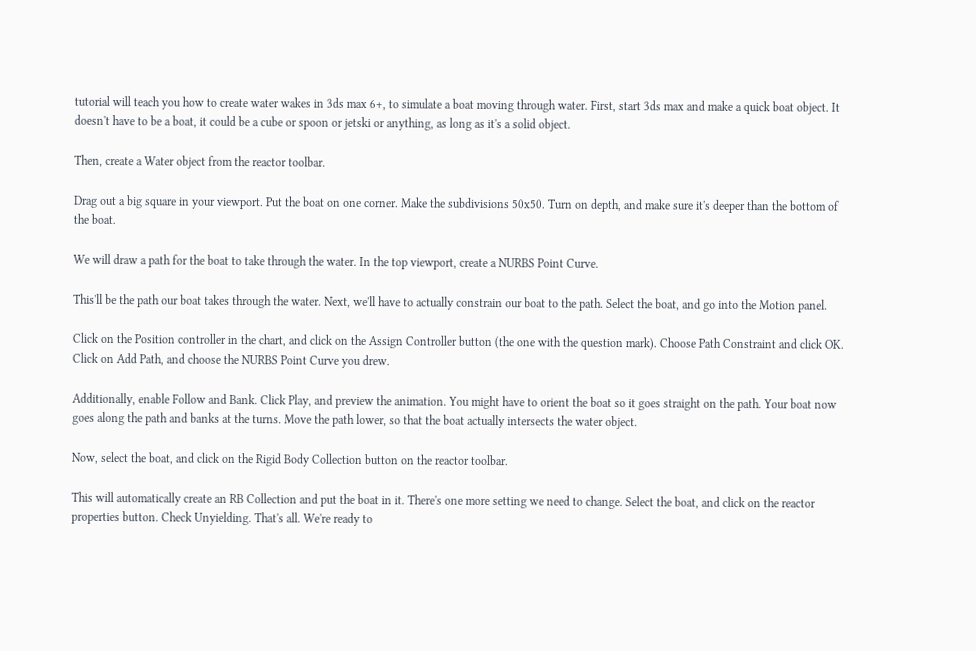tutorial will teach you how to create water wakes in 3ds max 6+, to simulate a boat moving through water. First, start 3ds max and make a quick boat object. It doesn't have to be a boat, it could be a cube or spoon or jetski or anything, as long as it's a solid object.

Then, create a Water object from the reactor toolbar.

Drag out a big square in your viewport. Put the boat on one corner. Make the subdivisions 50x50. Turn on depth, and make sure it's deeper than the bottom of the boat.

We will draw a path for the boat to take through the water. In the top viewport, create a NURBS Point Curve.

This'll be the path our boat takes through the water. Next, we'll have to actually constrain our boat to the path. Select the boat, and go into the Motion panel.

Click on the Position controller in the chart, and click on the Assign Controller button (the one with the question mark). Choose Path Constraint and click OK. Click on Add Path, and choose the NURBS Point Curve you drew.

Additionally, enable Follow and Bank. Click Play, and preview the animation. You might have to orient the boat so it goes straight on the path. Your boat now goes along the path and banks at the turns. Move the path lower, so that the boat actually intersects the water object.

Now, select the boat, and click on the Rigid Body Collection button on the reactor toolbar.

This will automatically create an RB Collection and put the boat in it. There's one more setting we need to change. Select the boat, and click on the reactor properties button. Check Unyielding. That's all. We're ready to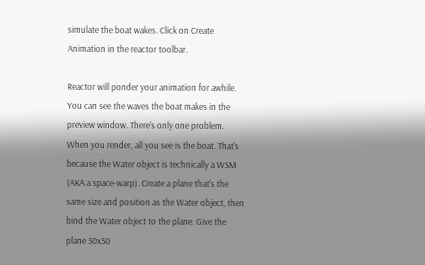simulate the boat wakes. Click on Create Animation in the reactor toolbar.

Reactor will ponder your animation for awhile. You can see the waves the boat makes in the preview window. There's only one problem. When you render, all you see is the boat. That's because the Water object is technically a WSM (AKA a space-warp). Create a plane that's the same size and position as the Water object, then bind the Water object to the plane. Give the plane 50x50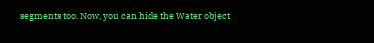segments too. Now, you can hide the Water object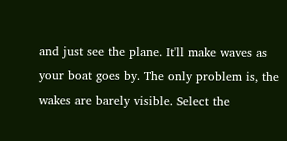and just see the plane. It'll make waves as your boat goes by. The only problem is, the wakes are barely visible. Select the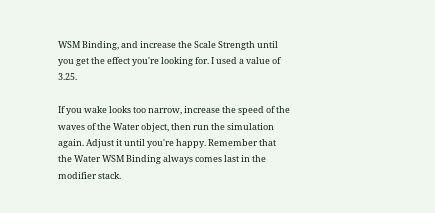WSM Binding, and increase the Scale Strength until you get the effect you're looking for. I used a value of 3.25.

If you wake looks too narrow, increase the speed of the waves of the Water object, then run the simulation again. Adjust it until you're happy. Remember that the Water WSM Binding always comes last in the modifier stack.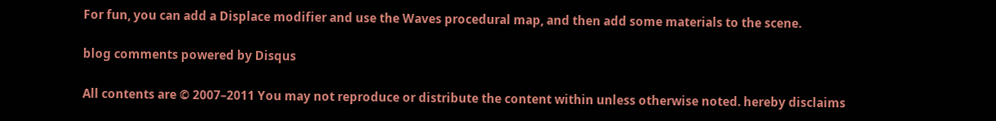For fun, you can add a Displace modifier and use the Waves procedural map, and then add some materials to the scene.

blog comments powered by Disqus

All contents are © 2007–2011 You may not reproduce or distribute the content within unless otherwise noted. hereby disclaims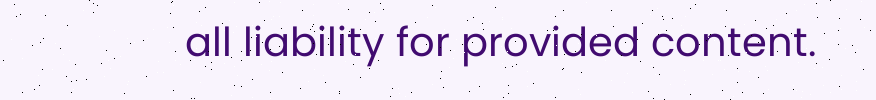all liability for provided content.